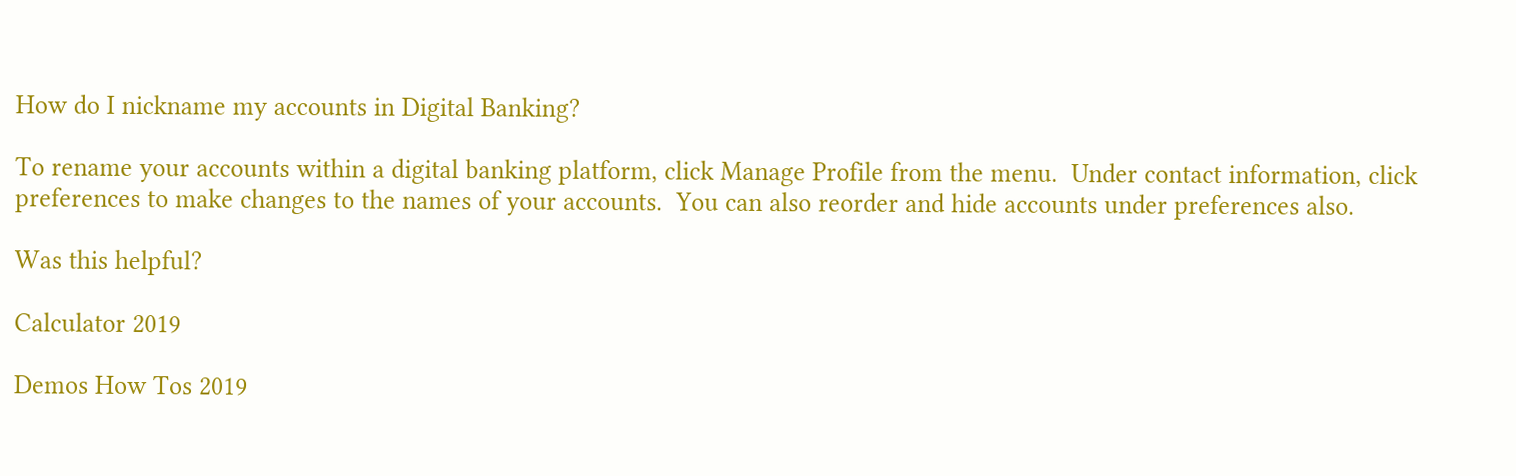How do I nickname my accounts in Digital Banking?

To rename your accounts within a digital banking platform, click Manage Profile from the menu.  Under contact information, click preferences to make changes to the names of your accounts.  You can also reorder and hide accounts under preferences also.

Was this helpful?

Calculator 2019

Demos How Tos 2019